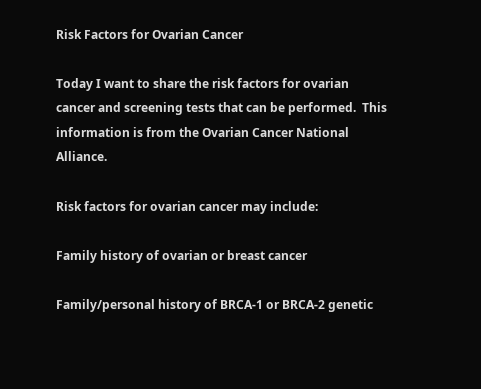Risk Factors for Ovarian Cancer

Today I want to share the risk factors for ovarian cancer and screening tests that can be performed.  This information is from the Ovarian Cancer National Alliance.

Risk factors for ovarian cancer may include:

Family history of ovarian or breast cancer

Family/personal history of BRCA-1 or BRCA-2 genetic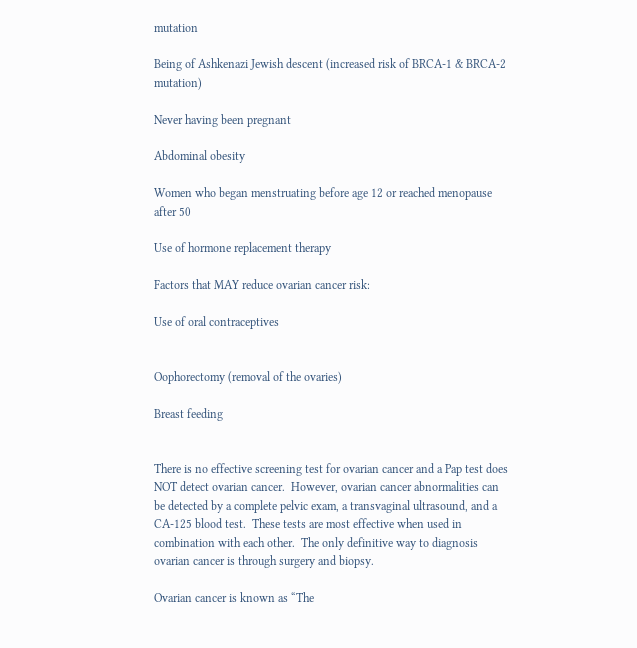mutation

Being of Ashkenazi Jewish descent (increased risk of BRCA-1 & BRCA-2 mutation)

Never having been pregnant

Abdominal obesity

Women who began menstruating before age 12 or reached menopause after 50

Use of hormone replacement therapy

Factors that MAY reduce ovarian cancer risk:

Use of oral contraceptives


Oophorectomy (removal of the ovaries)

Breast feeding


There is no effective screening test for ovarian cancer and a Pap test does NOT detect ovarian cancer.  However, ovarian cancer abnormalities can be detected by a complete pelvic exam, a transvaginal ultrasound, and a CA-125 blood test.  These tests are most effective when used in combination with each other.  The only definitive way to diagnosis ovarian cancer is through surgery and biopsy.

Ovarian cancer is known as “The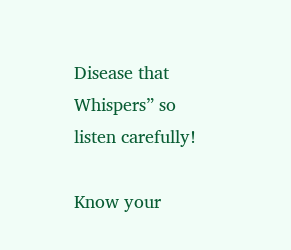Disease that Whispers” so listen carefully!

Know your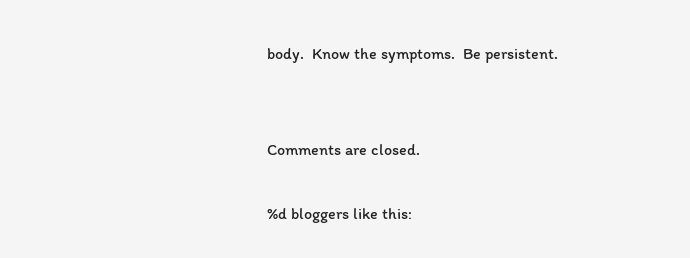body.  Know the symptoms.  Be persistent.


Comments are closed.

%d bloggers like this: